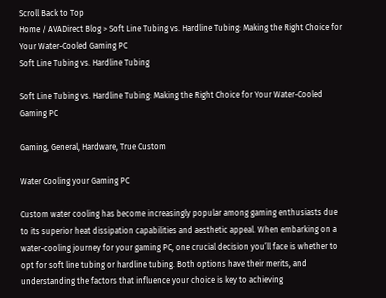Scroll Back to Top
Home / AVADirect Blog > Soft Line Tubing vs. Hardline Tubing: Making the Right Choice for Your Water-Cooled Gaming PC
Soft Line Tubing vs. Hardline Tubing

Soft Line Tubing vs. Hardline Tubing: Making the Right Choice for Your Water-Cooled Gaming PC

Gaming, General, Hardware, True Custom

Water Cooling your Gaming PC

Custom water cooling has become increasingly popular among gaming enthusiasts due to its superior heat dissipation capabilities and aesthetic appeal. When embarking on a water-cooling journey for your gaming PC, one crucial decision you’ll face is whether to opt for soft line tubing or hardline tubing. Both options have their merits, and understanding the factors that influence your choice is key to achieving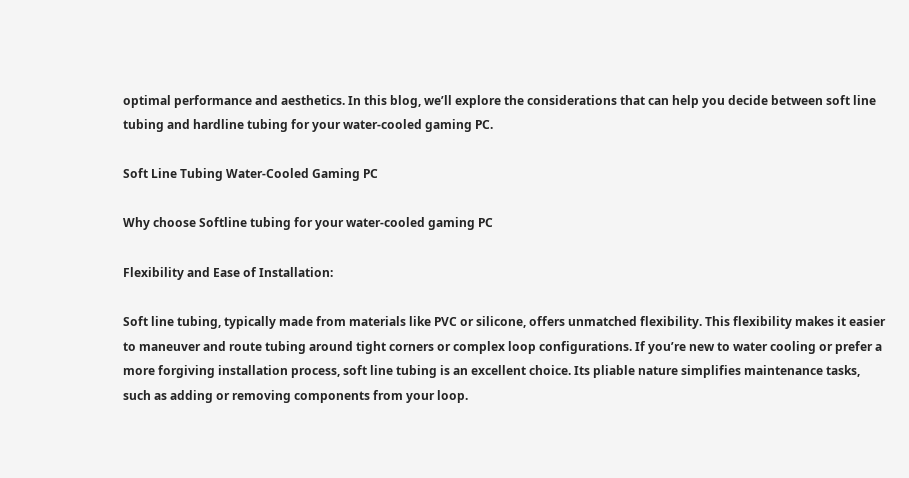optimal performance and aesthetics. In this blog, we’ll explore the considerations that can help you decide between soft line tubing and hardline tubing for your water-cooled gaming PC.

Soft Line Tubing Water-Cooled Gaming PC

Why choose Softline tubing for your water-cooled gaming PC

Flexibility and Ease of Installation:

Soft line tubing, typically made from materials like PVC or silicone, offers unmatched flexibility. This flexibility makes it easier to maneuver and route tubing around tight corners or complex loop configurations. If you’re new to water cooling or prefer a more forgiving installation process, soft line tubing is an excellent choice. Its pliable nature simplifies maintenance tasks, such as adding or removing components from your loop.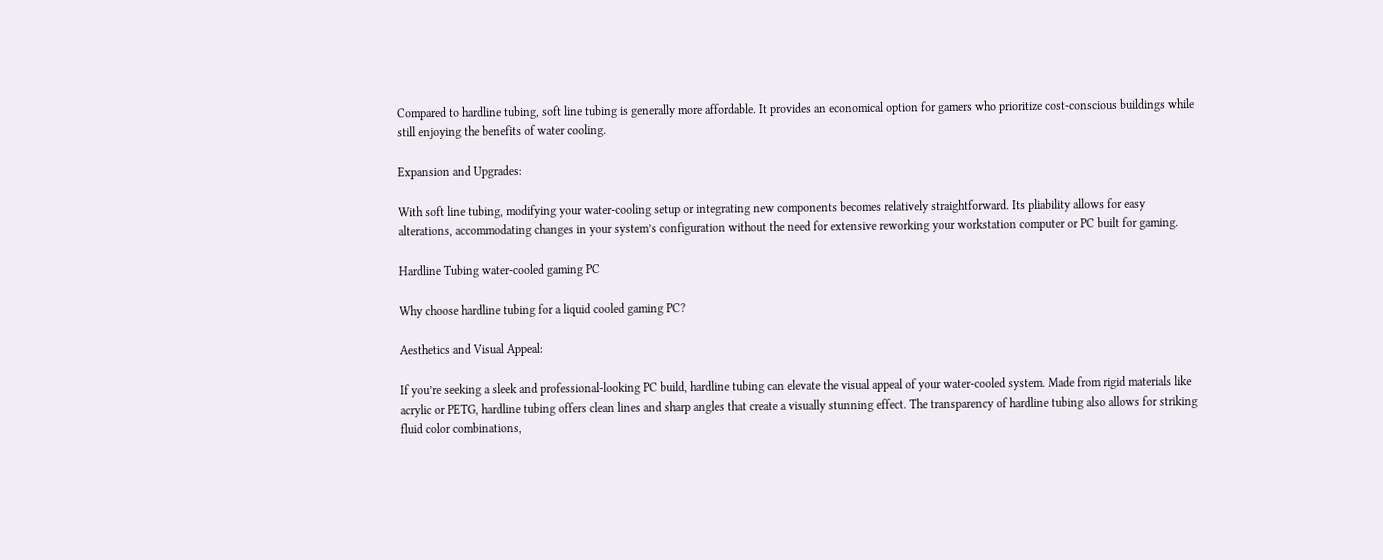Compared to hardline tubing, soft line tubing is generally more affordable. It provides an economical option for gamers who prioritize cost-conscious buildings while still enjoying the benefits of water cooling.

Expansion and Upgrades:

With soft line tubing, modifying your water-cooling setup or integrating new components becomes relatively straightforward. Its pliability allows for easy alterations, accommodating changes in your system’s configuration without the need for extensive reworking your workstation computer or PC built for gaming.

Hardline Tubing water-cooled gaming PC

Why choose hardline tubing for a liquid cooled gaming PC?

Aesthetics and Visual Appeal:

If you’re seeking a sleek and professional-looking PC build, hardline tubing can elevate the visual appeal of your water-cooled system. Made from rigid materials like acrylic or PETG, hardline tubing offers clean lines and sharp angles that create a visually stunning effect. The transparency of hardline tubing also allows for striking fluid color combinations,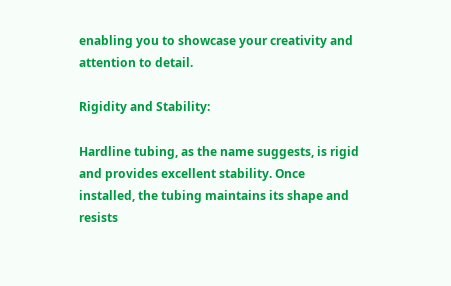enabling you to showcase your creativity and attention to detail.

Rigidity and Stability:

Hardline tubing, as the name suggests, is rigid and provides excellent stability. Once installed, the tubing maintains its shape and resists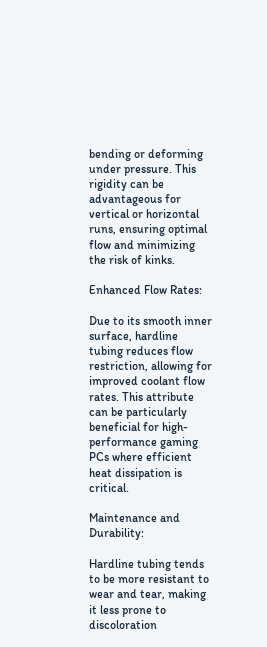bending or deforming under pressure. This rigidity can be advantageous for vertical or horizontal runs, ensuring optimal flow and minimizing the risk of kinks.

Enhanced Flow Rates:

Due to its smooth inner surface, hardline tubing reduces flow restriction, allowing for improved coolant flow rates. This attribute can be particularly beneficial for high-performance gaming PCs where efficient heat dissipation is critical.

Maintenance and Durability:

Hardline tubing tends to be more resistant to wear and tear, making it less prone to discoloration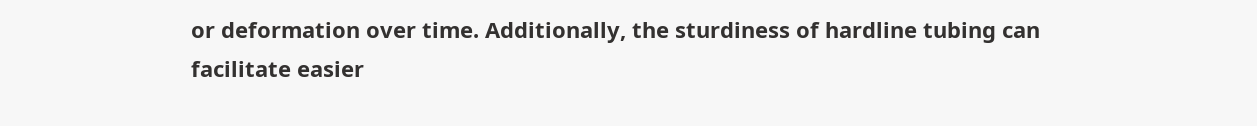or deformation over time. Additionally, the sturdiness of hardline tubing can facilitate easier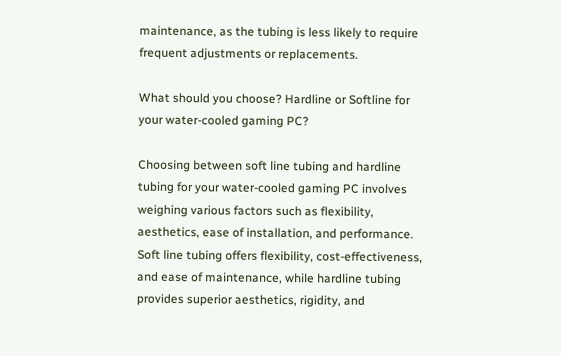maintenance, as the tubing is less likely to require frequent adjustments or replacements.

What should you choose? Hardline or Softline for your water-cooled gaming PC?

Choosing between soft line tubing and hardline tubing for your water-cooled gaming PC involves weighing various factors such as flexibility, aesthetics, ease of installation, and performance. Soft line tubing offers flexibility, cost-effectiveness, and ease of maintenance, while hardline tubing provides superior aesthetics, rigidity, and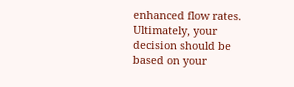enhanced flow rates. Ultimately, your decision should be based on your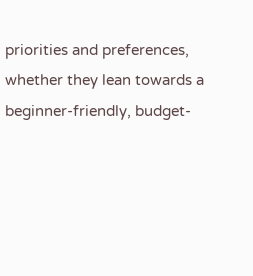priorities and preferences, whether they lean towards a beginner-friendly, budget-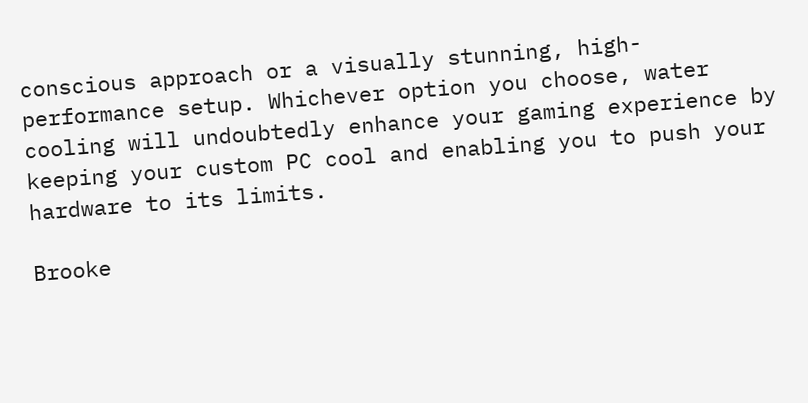conscious approach or a visually stunning, high-performance setup. Whichever option you choose, water cooling will undoubtedly enhance your gaming experience by keeping your custom PC cool and enabling you to push your hardware to its limits.

Brooke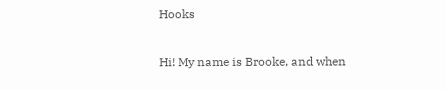Hooks

Hi! My name is Brooke, and when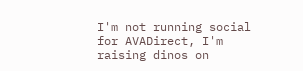I'm not running social for AVADirect, I'm raising dinos on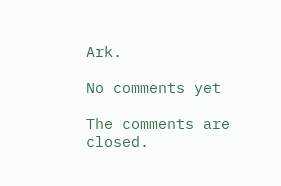Ark.

No comments yet

The comments are closed.